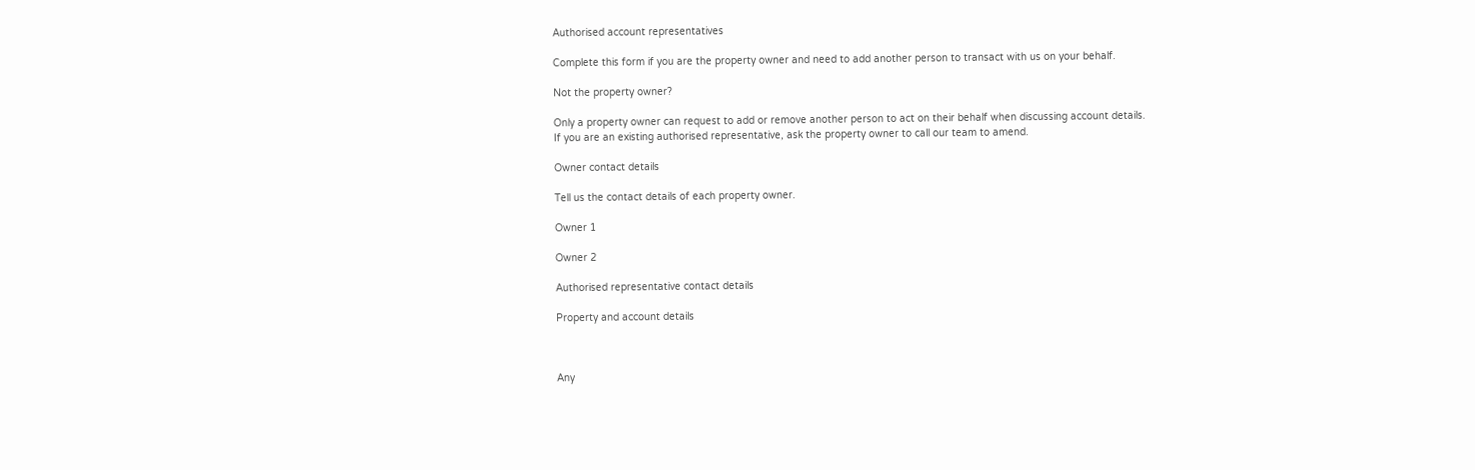Authorised account representatives

Complete this form if you are the property owner and need to add another person to transact with us on your behalf.

Not the property owner?

Only a property owner can request to add or remove another person to act on their behalf when discussing account details. If you are an existing authorised representative, ask the property owner to call our team to amend.

Owner contact details

Tell us the contact details of each property owner.

Owner 1

Owner 2

Authorised representative contact details

Property and account details



Any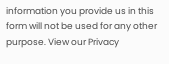information you provide us in this form will not be used for any other purpose. View our Privacy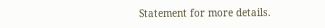Statement for more details.